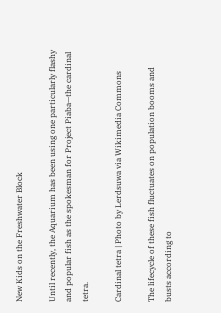New Kids on the Freshwater Block

Until recently, the Aquarium has been using one particularly flashy and popular fish as the spokesman for Project Piaba—the cardinal tetra.

Cardinal tetra | Photo by Lerdsuwa via Wikimedia Commons

The lifecycle of these fish fluctuates on population booms and busts according to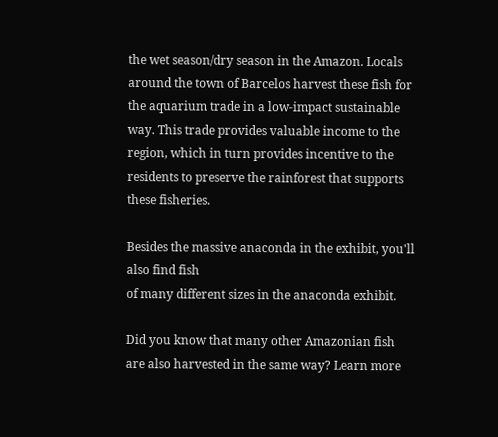the wet season/dry season in the Amazon. Locals around the town of Barcelos harvest these fish for the aquarium trade in a low-impact sustainable way. This trade provides valuable income to the region, which in turn provides incentive to the residents to preserve the rainforest that supports these fisheries.

Besides the massive anaconda in the exhibit, you'll also find fish
of many different sizes in the anaconda exhibit.

Did you know that many other Amazonian fish are also harvested in the same way? Learn more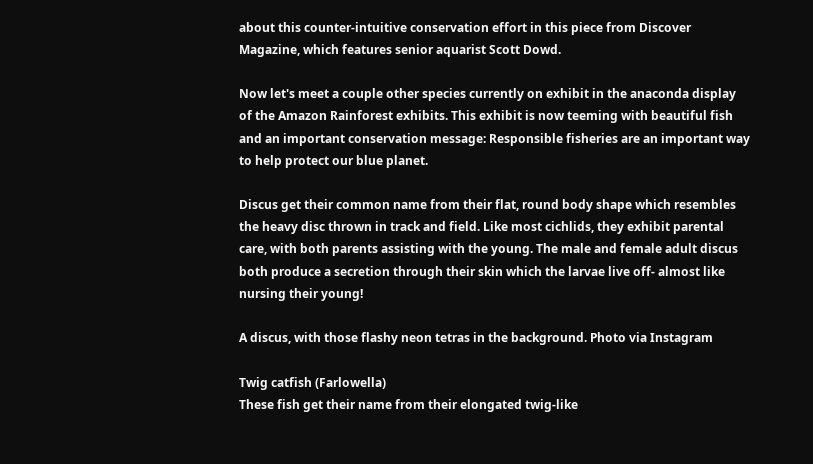about this counter-intuitive conservation effort in this piece from Discover Magazine, which features senior aquarist Scott Dowd.

Now let's meet a couple other species currently on exhibit in the anaconda display of the Amazon Rainforest exhibits. This exhibit is now teeming with beautiful fish and an important conservation message: Responsible fisheries are an important way to help protect our blue planet.

Discus get their common name from their flat, round body shape which resembles the heavy disc thrown in track and field. Like most cichlids, they exhibit parental care, with both parents assisting with the young. The male and female adult discus both produce a secretion through their skin which the larvae live off- almost like nursing their young!

A discus, with those flashy neon tetras in the background. Photo via Instagram

Twig catfish (Farlowella)
These fish get their name from their elongated twig-like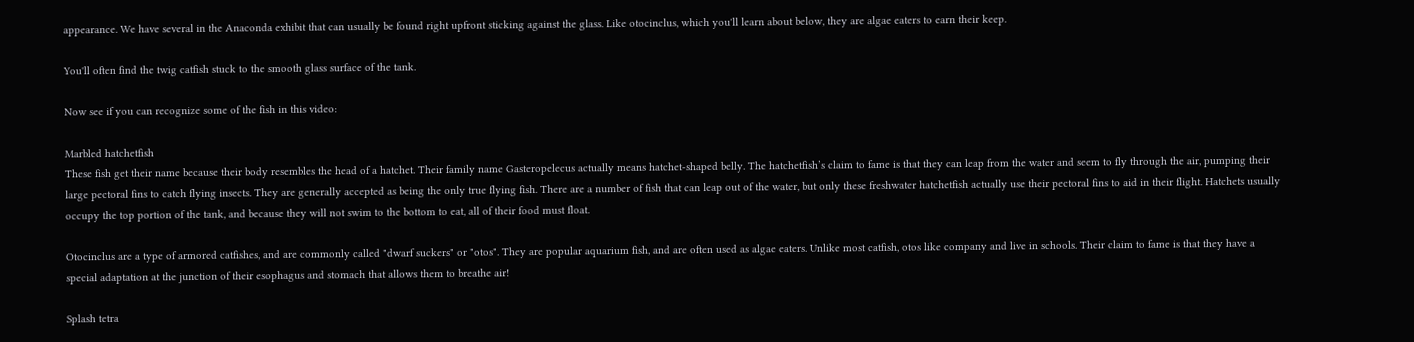appearance. We have several in the Anaconda exhibit that can usually be found right upfront sticking against the glass. Like otocinclus, which you'll learn about below, they are algae eaters to earn their keep.

You'll often find the twig catfish stuck to the smooth glass surface of the tank.

Now see if you can recognize some of the fish in this video:

Marbled hatchetfish
These fish get their name because their body resembles the head of a hatchet. Their family name Gasteropelecus actually means hatchet-shaped belly. The hatchetfish’s claim to fame is that they can leap from the water and seem to fly through the air, pumping their large pectoral fins to catch flying insects. They are generally accepted as being the only true flying fish. There are a number of fish that can leap out of the water, but only these freshwater hatchetfish actually use their pectoral fins to aid in their flight. Hatchets usually occupy the top portion of the tank, and because they will not swim to the bottom to eat, all of their food must float.

Otocinclus are a type of armored catfishes, and are commonly called "dwarf suckers" or "otos". They are popular aquarium fish, and are often used as algae eaters. Unlike most catfish, otos like company and live in schools. Their claim to fame is that they have a special adaptation at the junction of their esophagus and stomach that allows them to breathe air!

Splash tetra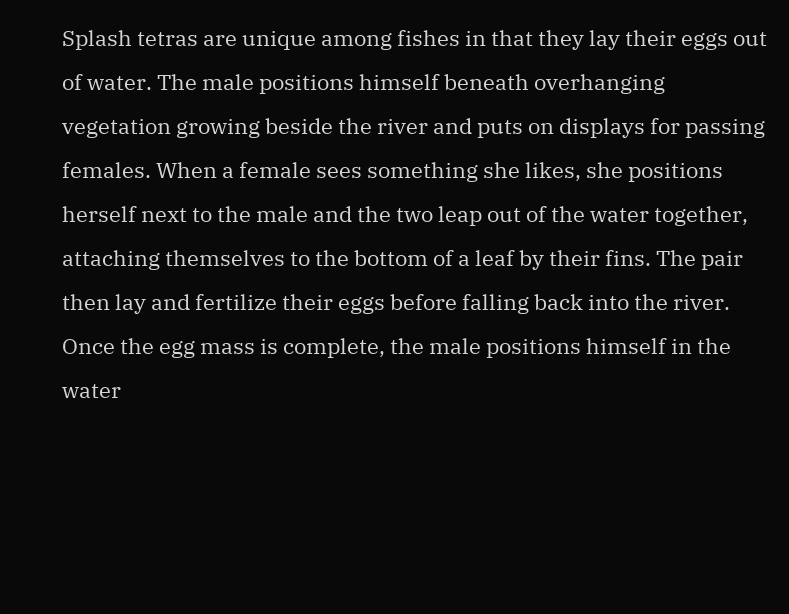Splash tetras are unique among fishes in that they lay their eggs out of water. The male positions himself beneath overhanging vegetation growing beside the river and puts on displays for passing females. When a female sees something she likes, she positions herself next to the male and the two leap out of the water together, attaching themselves to the bottom of a leaf by their fins. The pair then lay and fertilize their eggs before falling back into the river. Once the egg mass is complete, the male positions himself in the water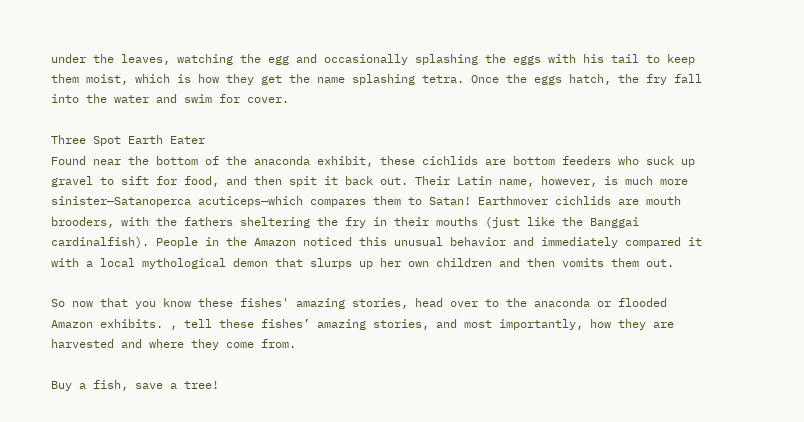under the leaves, watching the egg and occasionally splashing the eggs with his tail to keep them moist, which is how they get the name splashing tetra. Once the eggs hatch, the fry fall into the water and swim for cover.

Three Spot Earth Eater
Found near the bottom of the anaconda exhibit, these cichlids are bottom feeders who suck up gravel to sift for food, and then spit it back out. Their Latin name, however, is much more sinister—Satanoperca acuticeps—which compares them to Satan! Earthmover cichlids are mouth brooders, with the fathers sheltering the fry in their mouths (just like the Banggai cardinalfish). People in the Amazon noticed this unusual behavior and immediately compared it with a local mythological demon that slurps up her own children and then vomits them out.

So now that you know these fishes' amazing stories, head over to the anaconda or flooded Amazon exhibits. , tell these fishes’ amazing stories, and most importantly, how they are harvested and where they come from.

Buy a fish, save a tree!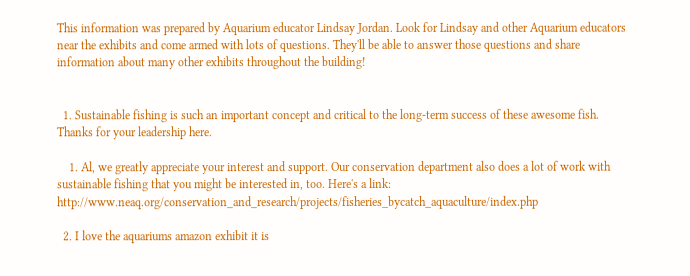This information was prepared by Aquarium educator Lindsay Jordan. Look for Lindsay and other Aquarium educators near the exhibits and come armed with lots of questions. They'll be able to answer those questions and share information about many other exhibits throughout the building!


  1. Sustainable fishing is such an important concept and critical to the long-term success of these awesome fish. Thanks for your leadership here.

    1. Al, we greatly appreciate your interest and support. Our conservation department also does a lot of work with sustainable fishing that you might be interested in, too. Here's a link: http://www.neaq.org/conservation_and_research/projects/fisheries_bycatch_aquaculture/index.php

  2. I love the aquariums amazon exhibit it is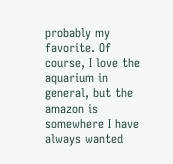probably my favorite. Of course, I love the aquarium in general, but the amazon is somewhere I have always wanted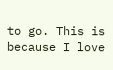to go. This is because I love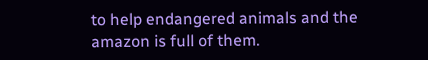to help endangered animals and the amazon is full of them.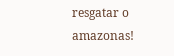resgatar o amazonas!